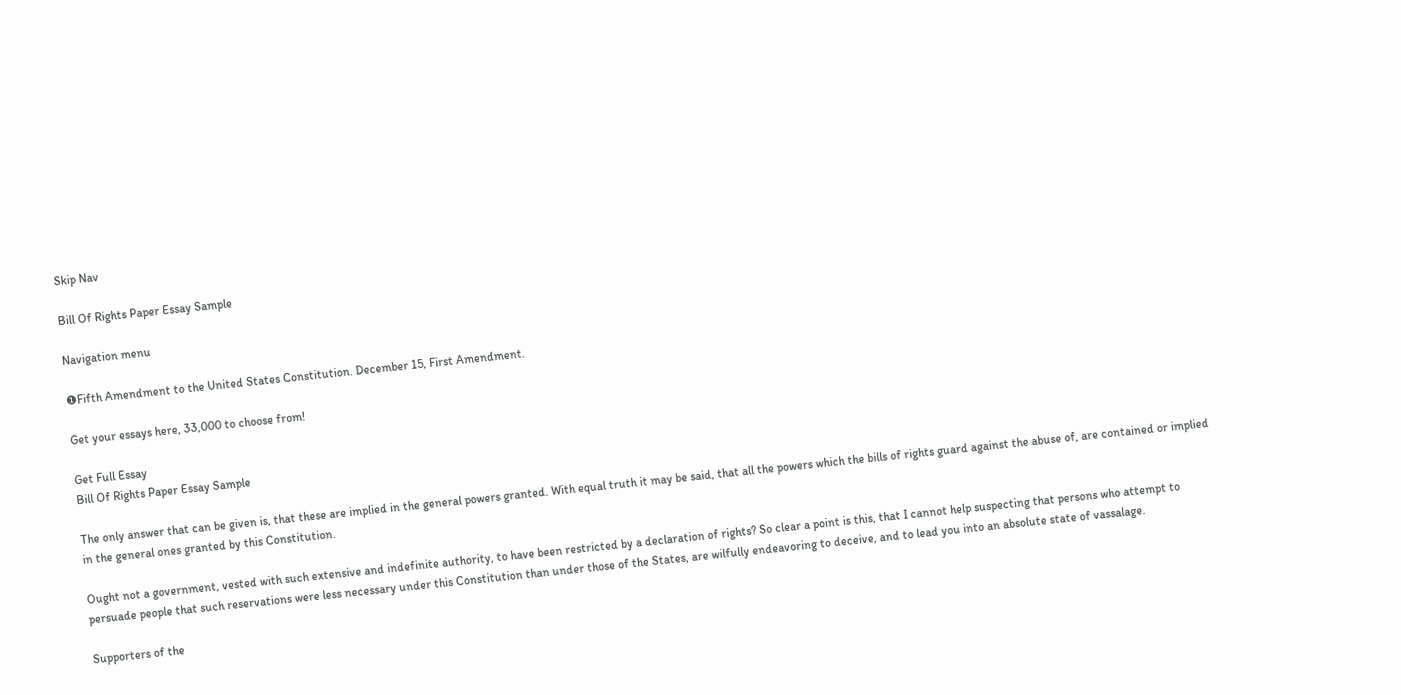Skip Nav

Bill Of Rights Paper Essay Sample

Navigation menu

❶Fifth Amendment to the United States Constitution. December 15, First Amendment.

Get your essays here, 33,000 to choose from!

Get Full Essay
Bill Of Rights Paper Essay Sample

The only answer that can be given is, that these are implied in the general powers granted. With equal truth it may be said, that all the powers which the bills of rights guard against the abuse of, are contained or implied in the general ones granted by this Constitution.

Ought not a government, vested with such extensive and indefinite authority, to have been restricted by a declaration of rights? So clear a point is this, that I cannot help suspecting that persons who attempt to persuade people that such reservations were less necessary under this Constitution than under those of the States, are wilfully endeavoring to deceive, and to lead you into an absolute state of vassalage.

Supporters of the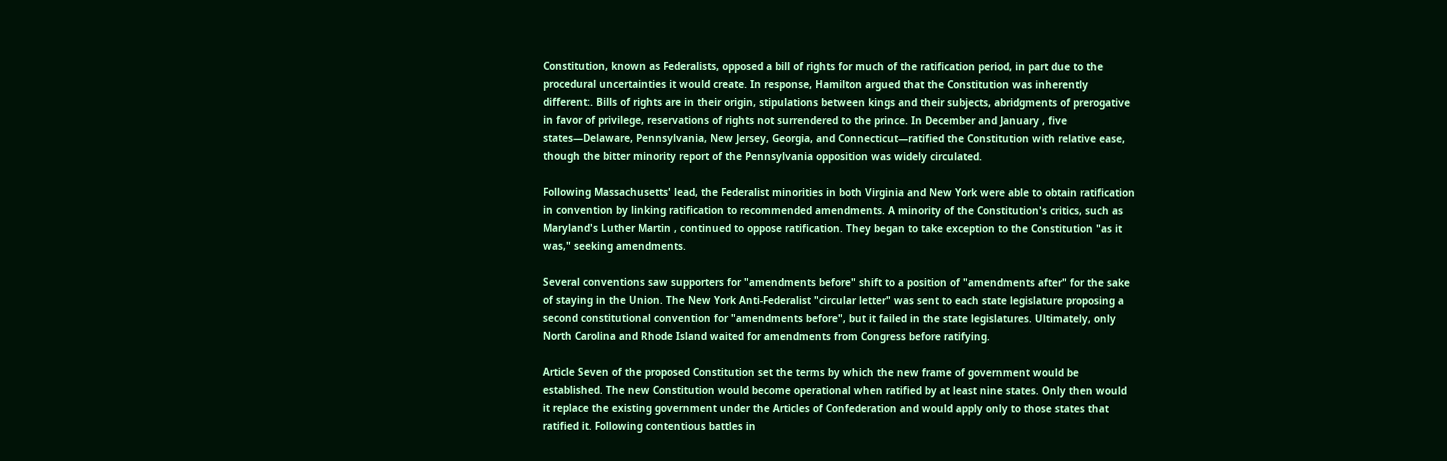Constitution, known as Federalists, opposed a bill of rights for much of the ratification period, in part due to the procedural uncertainties it would create. In response, Hamilton argued that the Constitution was inherently different:. Bills of rights are in their origin, stipulations between kings and their subjects, abridgments of prerogative in favor of privilege, reservations of rights not surrendered to the prince. In December and January , five states—Delaware, Pennsylvania, New Jersey, Georgia, and Connecticut—ratified the Constitution with relative ease, though the bitter minority report of the Pennsylvania opposition was widely circulated.

Following Massachusetts' lead, the Federalist minorities in both Virginia and New York were able to obtain ratification in convention by linking ratification to recommended amendments. A minority of the Constitution's critics, such as Maryland's Luther Martin , continued to oppose ratification. They began to take exception to the Constitution "as it was," seeking amendments.

Several conventions saw supporters for "amendments before" shift to a position of "amendments after" for the sake of staying in the Union. The New York Anti-Federalist "circular letter" was sent to each state legislature proposing a second constitutional convention for "amendments before", but it failed in the state legislatures. Ultimately, only North Carolina and Rhode Island waited for amendments from Congress before ratifying.

Article Seven of the proposed Constitution set the terms by which the new frame of government would be established. The new Constitution would become operational when ratified by at least nine states. Only then would it replace the existing government under the Articles of Confederation and would apply only to those states that ratified it. Following contentious battles in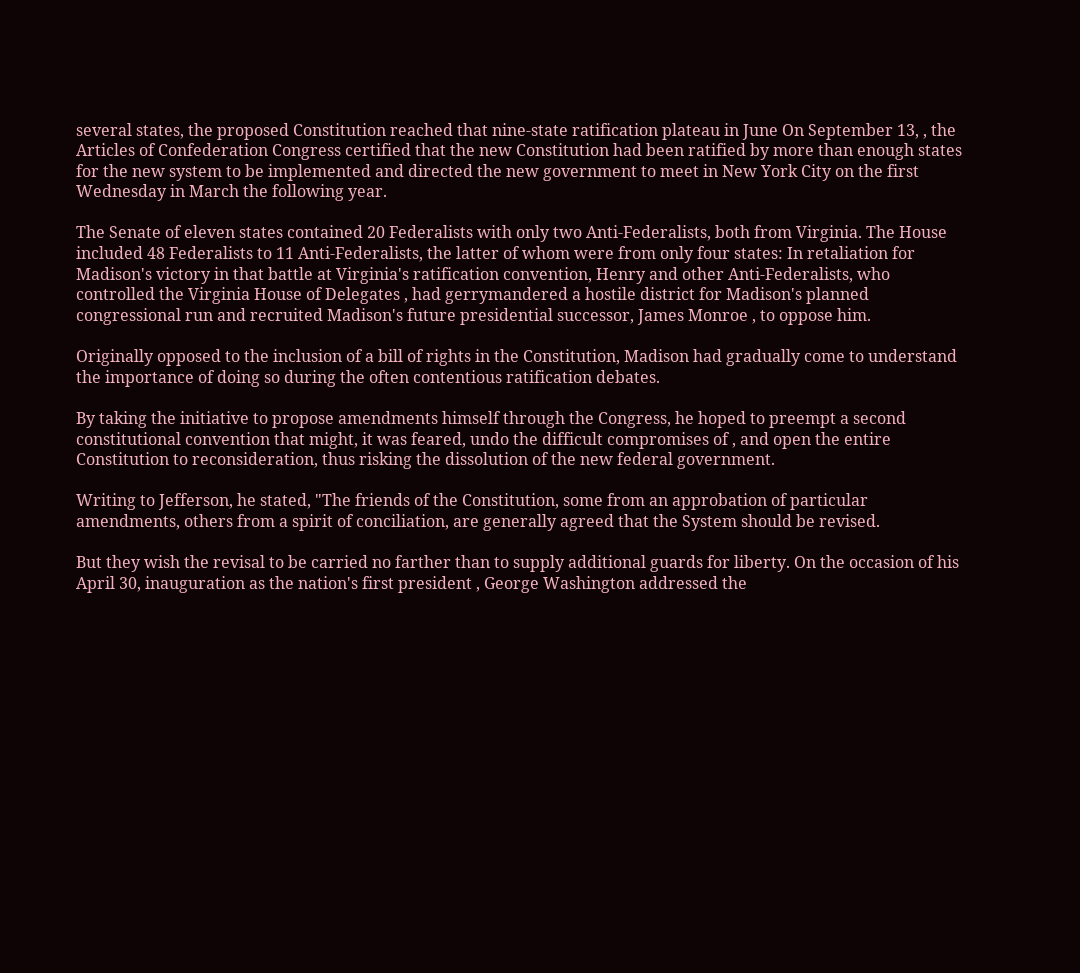several states, the proposed Constitution reached that nine-state ratification plateau in June On September 13, , the Articles of Confederation Congress certified that the new Constitution had been ratified by more than enough states for the new system to be implemented and directed the new government to meet in New York City on the first Wednesday in March the following year.

The Senate of eleven states contained 20 Federalists with only two Anti-Federalists, both from Virginia. The House included 48 Federalists to 11 Anti-Federalists, the latter of whom were from only four states: In retaliation for Madison's victory in that battle at Virginia's ratification convention, Henry and other Anti-Federalists, who controlled the Virginia House of Delegates , had gerrymandered a hostile district for Madison's planned congressional run and recruited Madison's future presidential successor, James Monroe , to oppose him.

Originally opposed to the inclusion of a bill of rights in the Constitution, Madison had gradually come to understand the importance of doing so during the often contentious ratification debates.

By taking the initiative to propose amendments himself through the Congress, he hoped to preempt a second constitutional convention that might, it was feared, undo the difficult compromises of , and open the entire Constitution to reconsideration, thus risking the dissolution of the new federal government.

Writing to Jefferson, he stated, "The friends of the Constitution, some from an approbation of particular amendments, others from a spirit of conciliation, are generally agreed that the System should be revised.

But they wish the revisal to be carried no farther than to supply additional guards for liberty. On the occasion of his April 30, inauguration as the nation's first president , George Washington addressed the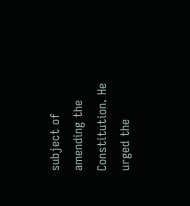subject of amending the Constitution. He urged the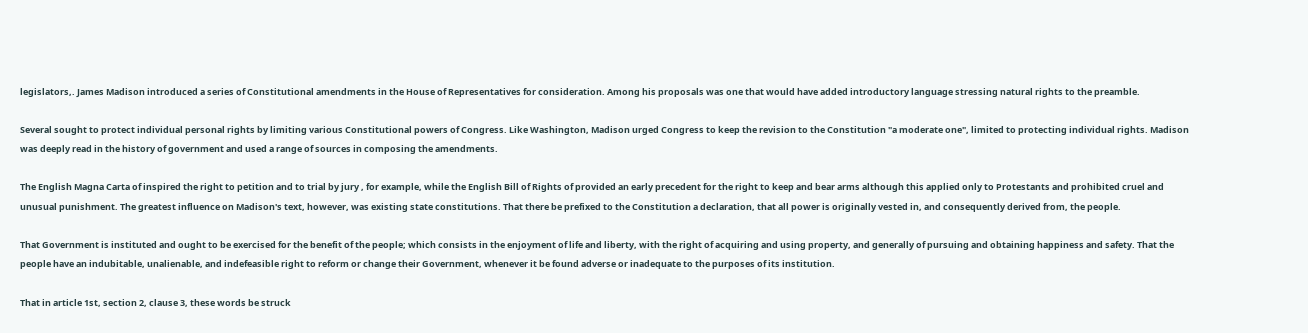legislators,. James Madison introduced a series of Constitutional amendments in the House of Representatives for consideration. Among his proposals was one that would have added introductory language stressing natural rights to the preamble.

Several sought to protect individual personal rights by limiting various Constitutional powers of Congress. Like Washington, Madison urged Congress to keep the revision to the Constitution "a moderate one", limited to protecting individual rights. Madison was deeply read in the history of government and used a range of sources in composing the amendments.

The English Magna Carta of inspired the right to petition and to trial by jury , for example, while the English Bill of Rights of provided an early precedent for the right to keep and bear arms although this applied only to Protestants and prohibited cruel and unusual punishment. The greatest influence on Madison's text, however, was existing state constitutions. That there be prefixed to the Constitution a declaration, that all power is originally vested in, and consequently derived from, the people.

That Government is instituted and ought to be exercised for the benefit of the people; which consists in the enjoyment of life and liberty, with the right of acquiring and using property, and generally of pursuing and obtaining happiness and safety. That the people have an indubitable, unalienable, and indefeasible right to reform or change their Government, whenever it be found adverse or inadequate to the purposes of its institution.

That in article 1st, section 2, clause 3, these words be struck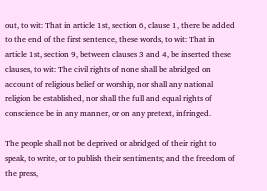out, to wit: That in article 1st, section 6, clause 1, there be added to the end of the first sentence, these words, to wit: That in article 1st, section 9, between clauses 3 and 4, be inserted these clauses, to wit: The civil rights of none shall be abridged on account of religious belief or worship, nor shall any national religion be established, nor shall the full and equal rights of conscience be in any manner, or on any pretext, infringed.

The people shall not be deprived or abridged of their right to speak, to write, or to publish their sentiments; and the freedom of the press,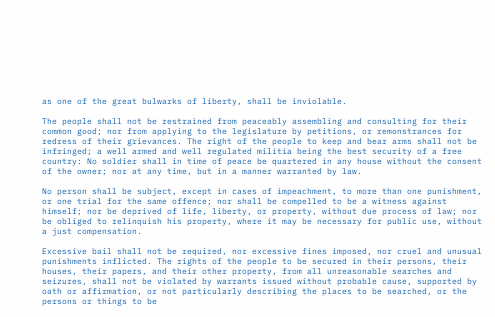as one of the great bulwarks of liberty, shall be inviolable.

The people shall not be restrained from peaceably assembling and consulting for their common good; nor from applying to the legislature by petitions, or remonstrances for redress of their grievances. The right of the people to keep and bear arms shall not be infringed; a well armed and well regulated militia being the best security of a free country: No soldier shall in time of peace be quartered in any house without the consent of the owner; nor at any time, but in a manner warranted by law.

No person shall be subject, except in cases of impeachment, to more than one punishment, or one trial for the same offence; nor shall be compelled to be a witness against himself; nor be deprived of life, liberty, or property, without due process of law; nor be obliged to relinquish his property, where it may be necessary for public use, without a just compensation.

Excessive bail shall not be required, nor excessive fines imposed, nor cruel and unusual punishments inflicted. The rights of the people to be secured in their persons, their houses, their papers, and their other property, from all unreasonable searches and seizures, shall not be violated by warrants issued without probable cause, supported by oath or affirmation, or not particularly describing the places to be searched, or the persons or things to be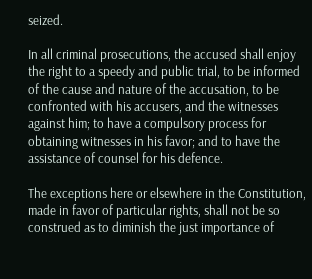seized.

In all criminal prosecutions, the accused shall enjoy the right to a speedy and public trial, to be informed of the cause and nature of the accusation, to be confronted with his accusers, and the witnesses against him; to have a compulsory process for obtaining witnesses in his favor; and to have the assistance of counsel for his defence.

The exceptions here or elsewhere in the Constitution, made in favor of particular rights, shall not be so construed as to diminish the just importance of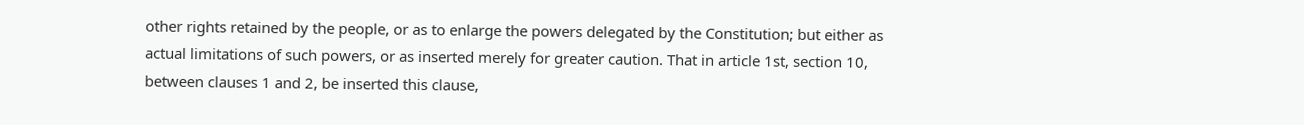other rights retained by the people, or as to enlarge the powers delegated by the Constitution; but either as actual limitations of such powers, or as inserted merely for greater caution. That in article 1st, section 10, between clauses 1 and 2, be inserted this clause,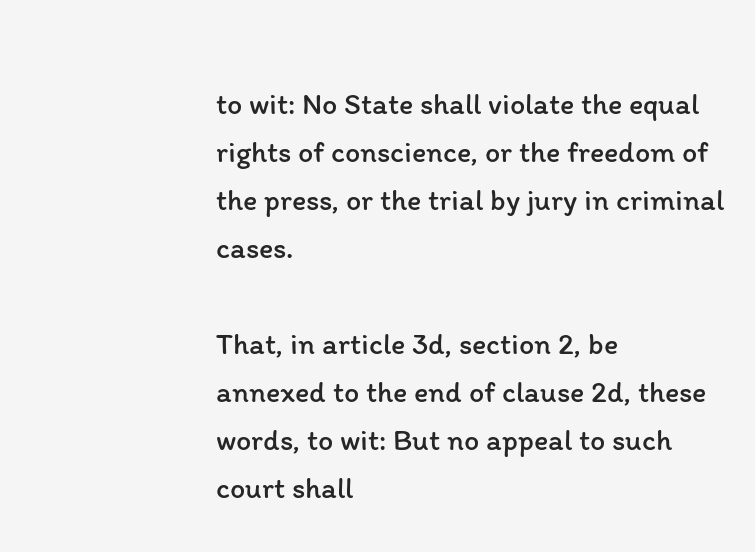to wit: No State shall violate the equal rights of conscience, or the freedom of the press, or the trial by jury in criminal cases.

That, in article 3d, section 2, be annexed to the end of clause 2d, these words, to wit: But no appeal to such court shall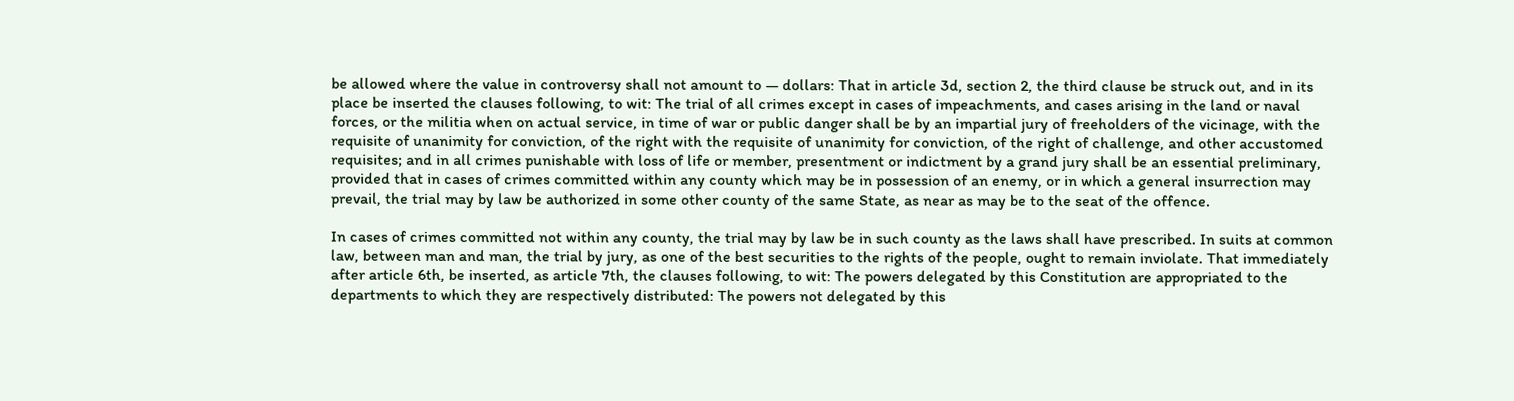be allowed where the value in controversy shall not amount to — dollars: That in article 3d, section 2, the third clause be struck out, and in its place be inserted the clauses following, to wit: The trial of all crimes except in cases of impeachments, and cases arising in the land or naval forces, or the militia when on actual service, in time of war or public danger shall be by an impartial jury of freeholders of the vicinage, with the requisite of unanimity for conviction, of the right with the requisite of unanimity for conviction, of the right of challenge, and other accustomed requisites; and in all crimes punishable with loss of life or member, presentment or indictment by a grand jury shall be an essential preliminary, provided that in cases of crimes committed within any county which may be in possession of an enemy, or in which a general insurrection may prevail, the trial may by law be authorized in some other county of the same State, as near as may be to the seat of the offence.

In cases of crimes committed not within any county, the trial may by law be in such county as the laws shall have prescribed. In suits at common law, between man and man, the trial by jury, as one of the best securities to the rights of the people, ought to remain inviolate. That immediately after article 6th, be inserted, as article 7th, the clauses following, to wit: The powers delegated by this Constitution are appropriated to the departments to which they are respectively distributed: The powers not delegated by this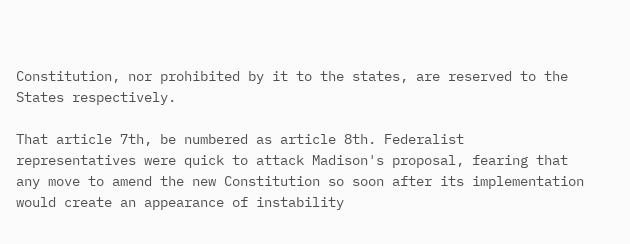Constitution, nor prohibited by it to the states, are reserved to the States respectively.

That article 7th, be numbered as article 8th. Federalist representatives were quick to attack Madison's proposal, fearing that any move to amend the new Constitution so soon after its implementation would create an appearance of instability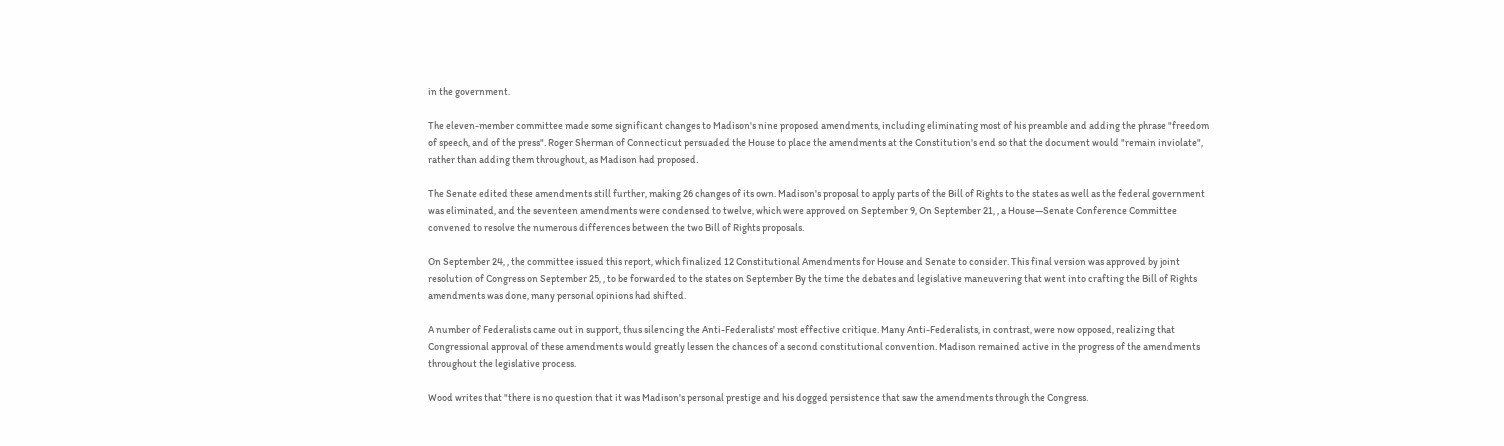in the government.

The eleven-member committee made some significant changes to Madison's nine proposed amendments, including eliminating most of his preamble and adding the phrase "freedom of speech, and of the press". Roger Sherman of Connecticut persuaded the House to place the amendments at the Constitution's end so that the document would "remain inviolate", rather than adding them throughout, as Madison had proposed.

The Senate edited these amendments still further, making 26 changes of its own. Madison's proposal to apply parts of the Bill of Rights to the states as well as the federal government was eliminated, and the seventeen amendments were condensed to twelve, which were approved on September 9, On September 21, , a House—Senate Conference Committee convened to resolve the numerous differences between the two Bill of Rights proposals.

On September 24, , the committee issued this report, which finalized 12 Constitutional Amendments for House and Senate to consider. This final version was approved by joint resolution of Congress on September 25, , to be forwarded to the states on September By the time the debates and legislative maneuvering that went into crafting the Bill of Rights amendments was done, many personal opinions had shifted.

A number of Federalists came out in support, thus silencing the Anti-Federalists' most effective critique. Many Anti-Federalists, in contrast, were now opposed, realizing that Congressional approval of these amendments would greatly lessen the chances of a second constitutional convention. Madison remained active in the progress of the amendments throughout the legislative process.

Wood writes that "there is no question that it was Madison's personal prestige and his dogged persistence that saw the amendments through the Congress.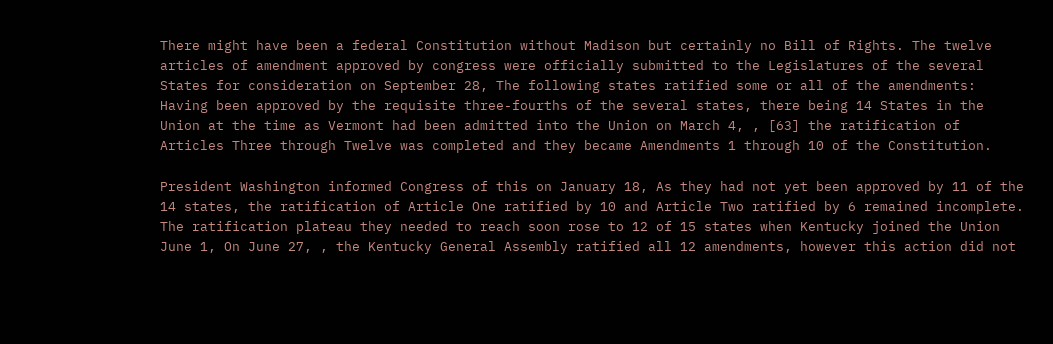There might have been a federal Constitution without Madison but certainly no Bill of Rights. The twelve articles of amendment approved by congress were officially submitted to the Legislatures of the several States for consideration on September 28, The following states ratified some or all of the amendments: Having been approved by the requisite three-fourths of the several states, there being 14 States in the Union at the time as Vermont had been admitted into the Union on March 4, , [63] the ratification of Articles Three through Twelve was completed and they became Amendments 1 through 10 of the Constitution.

President Washington informed Congress of this on January 18, As they had not yet been approved by 11 of the 14 states, the ratification of Article One ratified by 10 and Article Two ratified by 6 remained incomplete. The ratification plateau they needed to reach soon rose to 12 of 15 states when Kentucky joined the Union June 1, On June 27, , the Kentucky General Assembly ratified all 12 amendments, however this action did not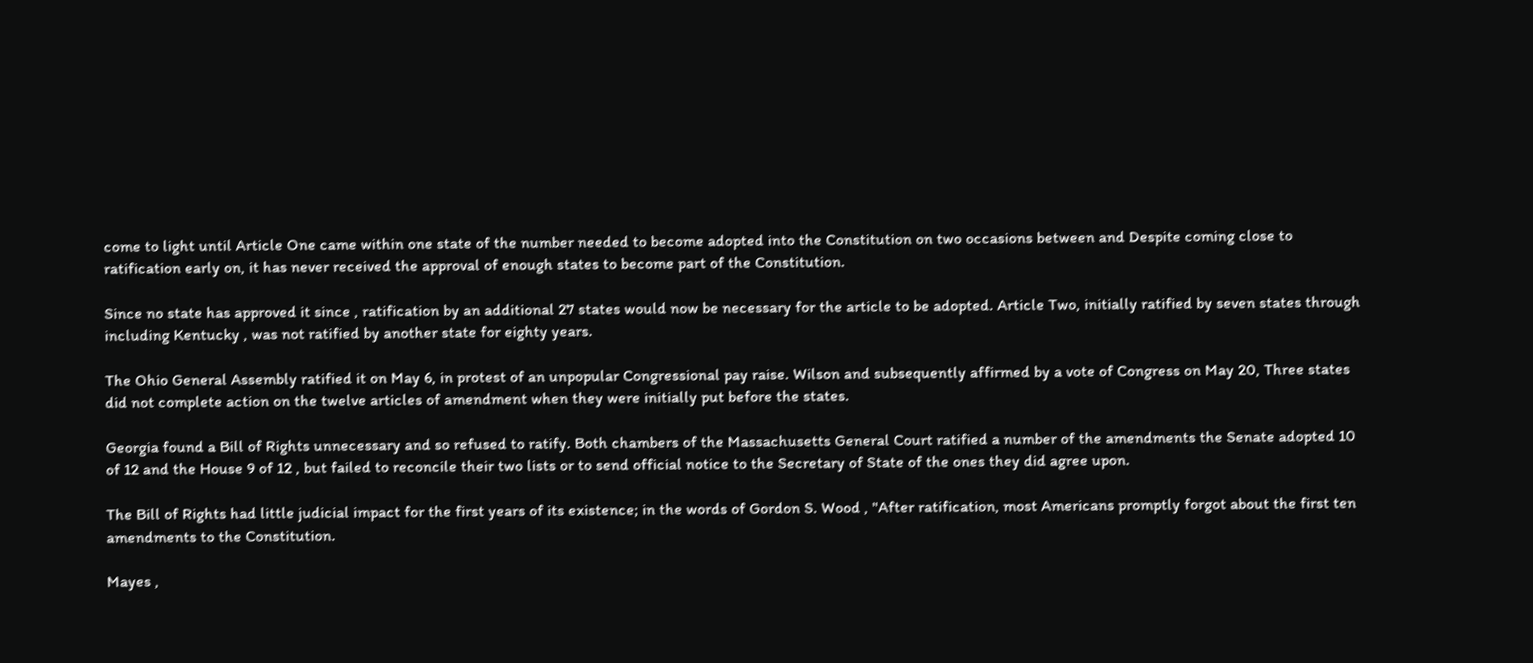come to light until Article One came within one state of the number needed to become adopted into the Constitution on two occasions between and Despite coming close to ratification early on, it has never received the approval of enough states to become part of the Constitution.

Since no state has approved it since , ratification by an additional 27 states would now be necessary for the article to be adopted. Article Two, initially ratified by seven states through including Kentucky , was not ratified by another state for eighty years.

The Ohio General Assembly ratified it on May 6, in protest of an unpopular Congressional pay raise. Wilson and subsequently affirmed by a vote of Congress on May 20, Three states did not complete action on the twelve articles of amendment when they were initially put before the states.

Georgia found a Bill of Rights unnecessary and so refused to ratify. Both chambers of the Massachusetts General Court ratified a number of the amendments the Senate adopted 10 of 12 and the House 9 of 12 , but failed to reconcile their two lists or to send official notice to the Secretary of State of the ones they did agree upon.

The Bill of Rights had little judicial impact for the first years of its existence; in the words of Gordon S. Wood , "After ratification, most Americans promptly forgot about the first ten amendments to the Constitution.

Mayes ,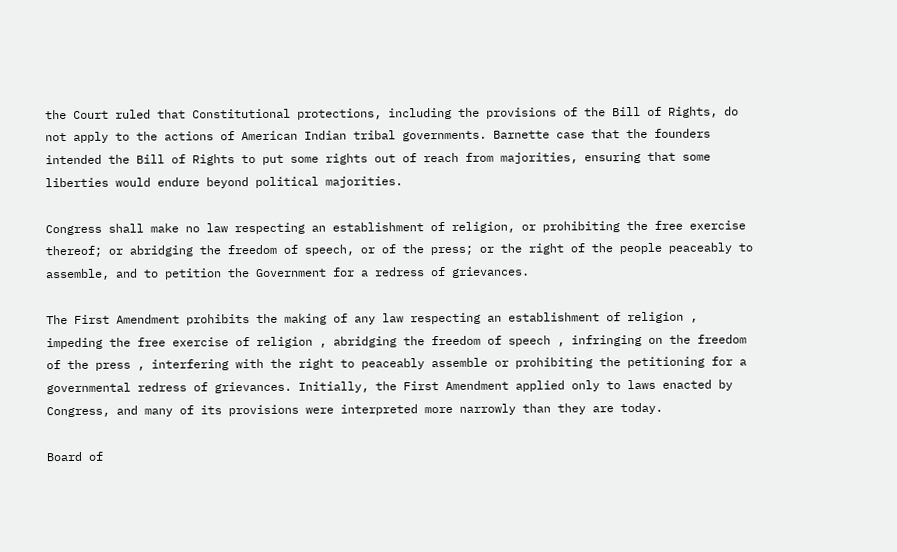the Court ruled that Constitutional protections, including the provisions of the Bill of Rights, do not apply to the actions of American Indian tribal governments. Barnette case that the founders intended the Bill of Rights to put some rights out of reach from majorities, ensuring that some liberties would endure beyond political majorities.

Congress shall make no law respecting an establishment of religion, or prohibiting the free exercise thereof; or abridging the freedom of speech, or of the press; or the right of the people peaceably to assemble, and to petition the Government for a redress of grievances.

The First Amendment prohibits the making of any law respecting an establishment of religion , impeding the free exercise of religion , abridging the freedom of speech , infringing on the freedom of the press , interfering with the right to peaceably assemble or prohibiting the petitioning for a governmental redress of grievances. Initially, the First Amendment applied only to laws enacted by Congress, and many of its provisions were interpreted more narrowly than they are today.

Board of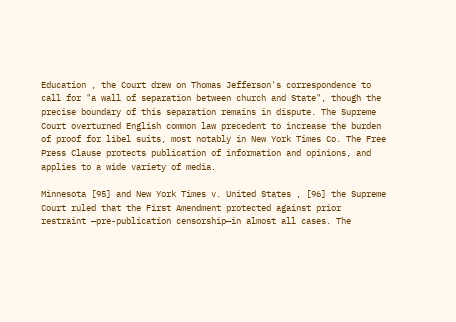Education , the Court drew on Thomas Jefferson's correspondence to call for "a wall of separation between church and State", though the precise boundary of this separation remains in dispute. The Supreme Court overturned English common law precedent to increase the burden of proof for libel suits, most notably in New York Times Co. The Free Press Clause protects publication of information and opinions, and applies to a wide variety of media.

Minnesota [95] and New York Times v. United States , [96] the Supreme Court ruled that the First Amendment protected against prior restraint —pre-publication censorship—in almost all cases. The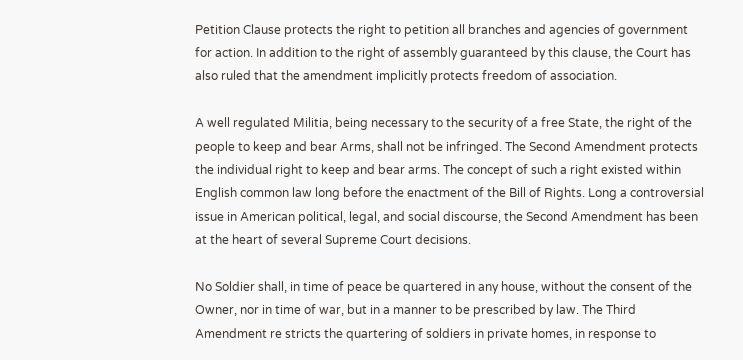Petition Clause protects the right to petition all branches and agencies of government for action. In addition to the right of assembly guaranteed by this clause, the Court has also ruled that the amendment implicitly protects freedom of association.

A well regulated Militia, being necessary to the security of a free State, the right of the people to keep and bear Arms, shall not be infringed. The Second Amendment protects the individual right to keep and bear arms. The concept of such a right existed within English common law long before the enactment of the Bill of Rights. Long a controversial issue in American political, legal, and social discourse, the Second Amendment has been at the heart of several Supreme Court decisions.

No Soldier shall, in time of peace be quartered in any house, without the consent of the Owner, nor in time of war, but in a manner to be prescribed by law. The Third Amendment re stricts the quartering of soldiers in private homes, in response to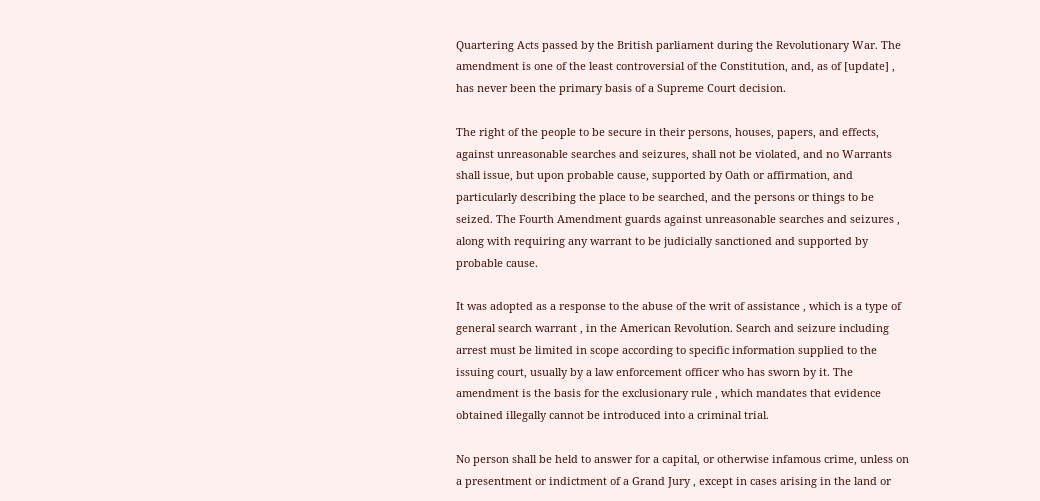Quartering Acts passed by the British parliament during the Revolutionary War. The amendment is one of the least controversial of the Constitution, and, as of [update] , has never been the primary basis of a Supreme Court decision.

The right of the people to be secure in their persons, houses, papers, and effects, against unreasonable searches and seizures, shall not be violated, and no Warrants shall issue, but upon probable cause, supported by Oath or affirmation, and particularly describing the place to be searched, and the persons or things to be seized. The Fourth Amendment guards against unreasonable searches and seizures , along with requiring any warrant to be judicially sanctioned and supported by probable cause.

It was adopted as a response to the abuse of the writ of assistance , which is a type of general search warrant , in the American Revolution. Search and seizure including arrest must be limited in scope according to specific information supplied to the issuing court, usually by a law enforcement officer who has sworn by it. The amendment is the basis for the exclusionary rule , which mandates that evidence obtained illegally cannot be introduced into a criminal trial.

No person shall be held to answer for a capital, or otherwise infamous crime, unless on a presentment or indictment of a Grand Jury , except in cases arising in the land or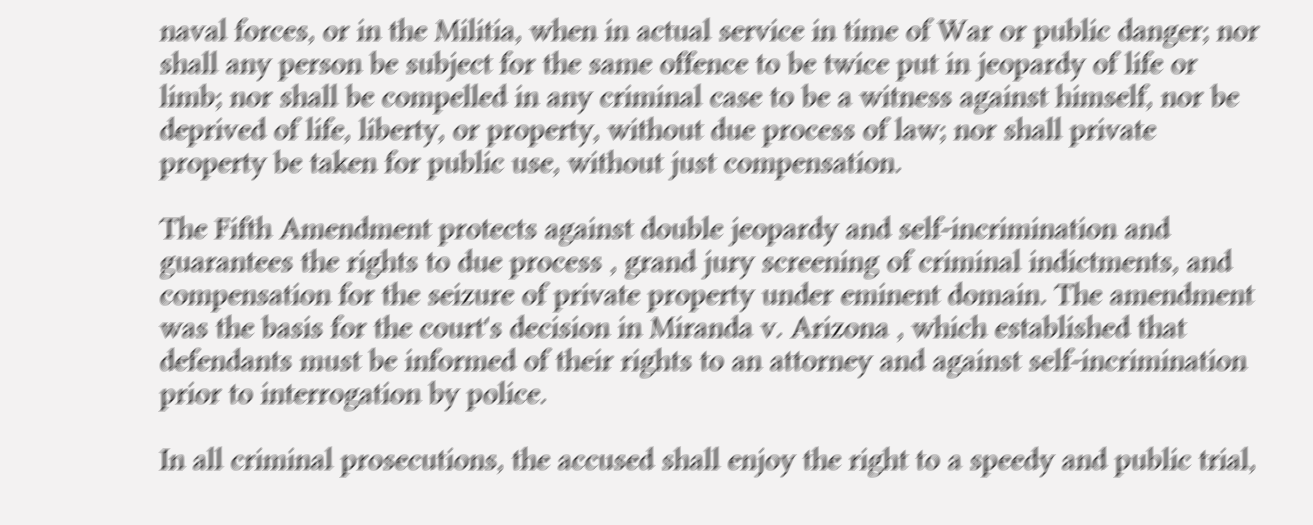naval forces, or in the Militia, when in actual service in time of War or public danger; nor shall any person be subject for the same offence to be twice put in jeopardy of life or limb; nor shall be compelled in any criminal case to be a witness against himself, nor be deprived of life, liberty, or property, without due process of law; nor shall private property be taken for public use, without just compensation.

The Fifth Amendment protects against double jeopardy and self-incrimination and guarantees the rights to due process , grand jury screening of criminal indictments, and compensation for the seizure of private property under eminent domain. The amendment was the basis for the court's decision in Miranda v. Arizona , which established that defendants must be informed of their rights to an attorney and against self-incrimination prior to interrogation by police.

In all criminal prosecutions, the accused shall enjoy the right to a speedy and public trial,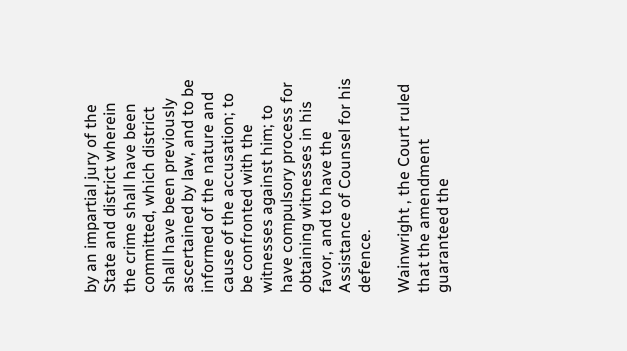by an impartial jury of the State and district wherein the crime shall have been committed, which district shall have been previously ascertained by law, and to be informed of the nature and cause of the accusation; to be confronted with the witnesses against him; to have compulsory process for obtaining witnesses in his favor, and to have the Assistance of Counsel for his defence.

Wainwright , the Court ruled that the amendment guaranteed the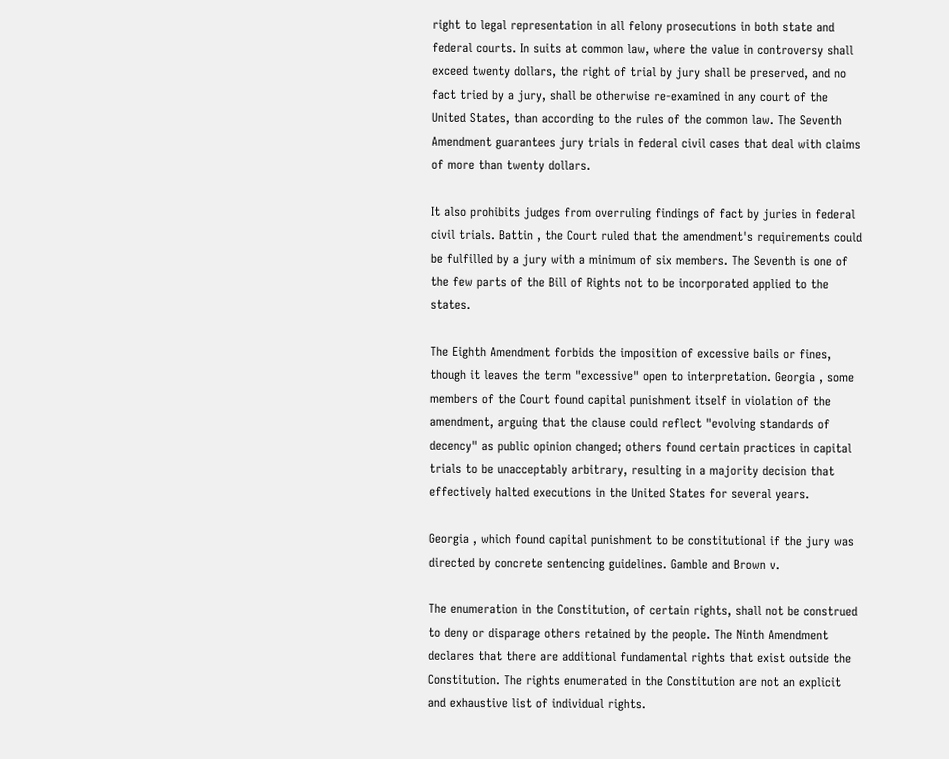right to legal representation in all felony prosecutions in both state and federal courts. In suits at common law, where the value in controversy shall exceed twenty dollars, the right of trial by jury shall be preserved, and no fact tried by a jury, shall be otherwise re-examined in any court of the United States, than according to the rules of the common law. The Seventh Amendment guarantees jury trials in federal civil cases that deal with claims of more than twenty dollars.

It also prohibits judges from overruling findings of fact by juries in federal civil trials. Battin , the Court ruled that the amendment's requirements could be fulfilled by a jury with a minimum of six members. The Seventh is one of the few parts of the Bill of Rights not to be incorporated applied to the states.

The Eighth Amendment forbids the imposition of excessive bails or fines, though it leaves the term "excessive" open to interpretation. Georgia , some members of the Court found capital punishment itself in violation of the amendment, arguing that the clause could reflect "evolving standards of decency" as public opinion changed; others found certain practices in capital trials to be unacceptably arbitrary, resulting in a majority decision that effectively halted executions in the United States for several years.

Georgia , which found capital punishment to be constitutional if the jury was directed by concrete sentencing guidelines. Gamble and Brown v.

The enumeration in the Constitution, of certain rights, shall not be construed to deny or disparage others retained by the people. The Ninth Amendment declares that there are additional fundamental rights that exist outside the Constitution. The rights enumerated in the Constitution are not an explicit and exhaustive list of individual rights.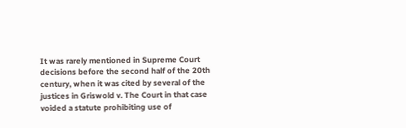It was rarely mentioned in Supreme Court decisions before the second half of the 20th century, when it was cited by several of the justices in Griswold v. The Court in that case voided a statute prohibiting use of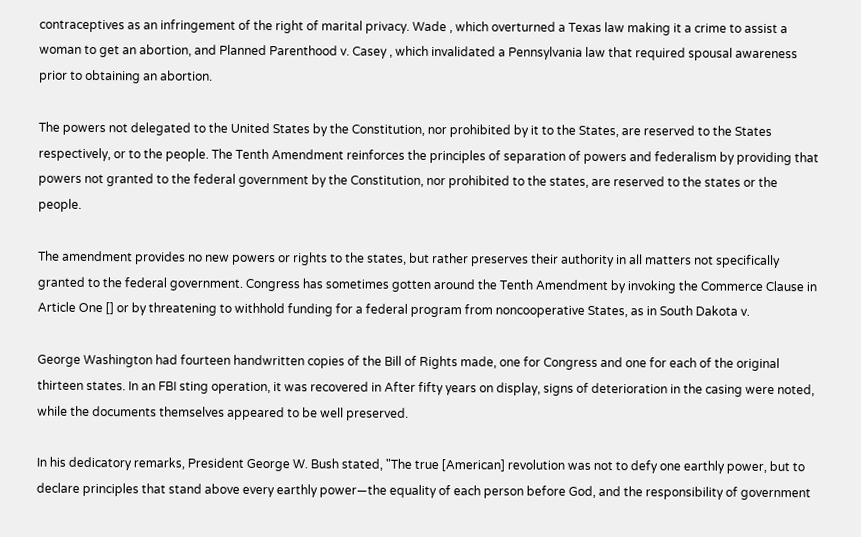contraceptives as an infringement of the right of marital privacy. Wade , which overturned a Texas law making it a crime to assist a woman to get an abortion, and Planned Parenthood v. Casey , which invalidated a Pennsylvania law that required spousal awareness prior to obtaining an abortion.

The powers not delegated to the United States by the Constitution, nor prohibited by it to the States, are reserved to the States respectively, or to the people. The Tenth Amendment reinforces the principles of separation of powers and federalism by providing that powers not granted to the federal government by the Constitution, nor prohibited to the states, are reserved to the states or the people.

The amendment provides no new powers or rights to the states, but rather preserves their authority in all matters not specifically granted to the federal government. Congress has sometimes gotten around the Tenth Amendment by invoking the Commerce Clause in Article One [] or by threatening to withhold funding for a federal program from noncooperative States, as in South Dakota v.

George Washington had fourteen handwritten copies of the Bill of Rights made, one for Congress and one for each of the original thirteen states. In an FBI sting operation, it was recovered in After fifty years on display, signs of deterioration in the casing were noted, while the documents themselves appeared to be well preserved.

In his dedicatory remarks, President George W. Bush stated, "The true [American] revolution was not to defy one earthly power, but to declare principles that stand above every earthly power—the equality of each person before God, and the responsibility of government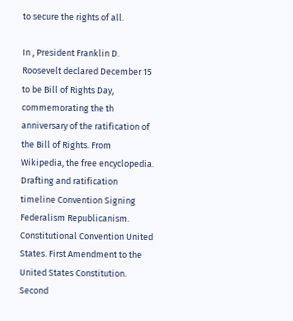to secure the rights of all.

In , President Franklin D. Roosevelt declared December 15 to be Bill of Rights Day, commemorating the th anniversary of the ratification of the Bill of Rights. From Wikipedia, the free encyclopedia. Drafting and ratification timeline Convention Signing Federalism Republicanism. Constitutional Convention United States. First Amendment to the United States Constitution. Second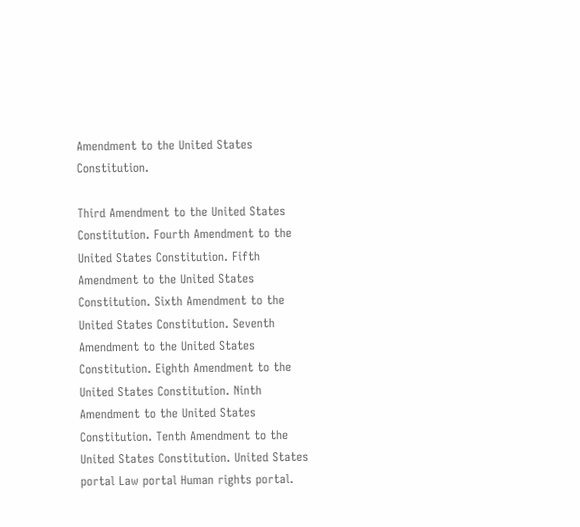Amendment to the United States Constitution.

Third Amendment to the United States Constitution. Fourth Amendment to the United States Constitution. Fifth Amendment to the United States Constitution. Sixth Amendment to the United States Constitution. Seventh Amendment to the United States Constitution. Eighth Amendment to the United States Constitution. Ninth Amendment to the United States Constitution. Tenth Amendment to the United States Constitution. United States portal Law portal Human rights portal.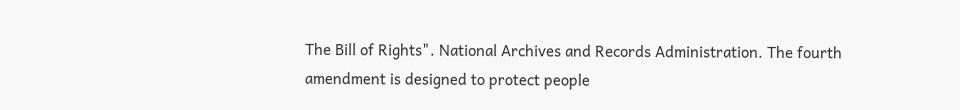The Bill of Rights". National Archives and Records Administration. The fourth amendment is designed to protect people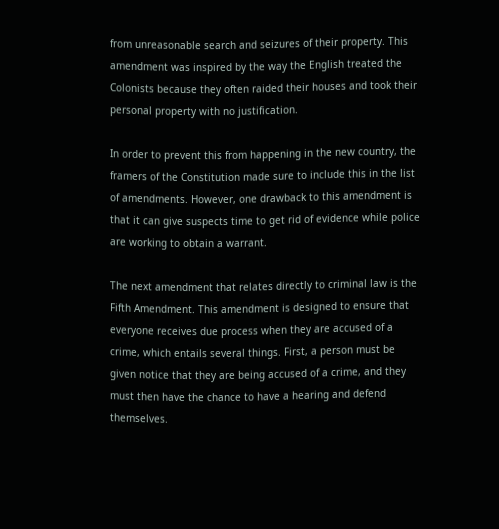from unreasonable search and seizures of their property. This amendment was inspired by the way the English treated the Colonists because they often raided their houses and took their personal property with no justification.

In order to prevent this from happening in the new country, the framers of the Constitution made sure to include this in the list of amendments. However, one drawback to this amendment is that it can give suspects time to get rid of evidence while police are working to obtain a warrant.

The next amendment that relates directly to criminal law is the Fifth Amendment. This amendment is designed to ensure that everyone receives due process when they are accused of a crime, which entails several things. First, a person must be given notice that they are being accused of a crime, and they must then have the chance to have a hearing and defend themselves.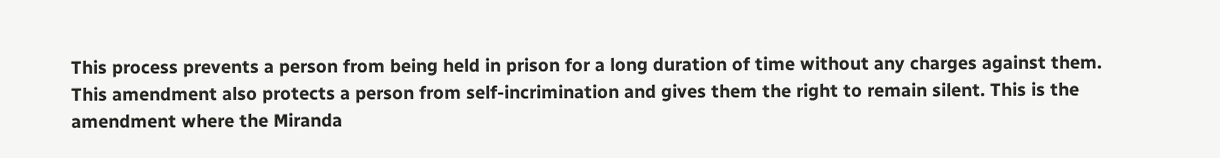This process prevents a person from being held in prison for a long duration of time without any charges against them. This amendment also protects a person from self-incrimination and gives them the right to remain silent. This is the amendment where the Miranda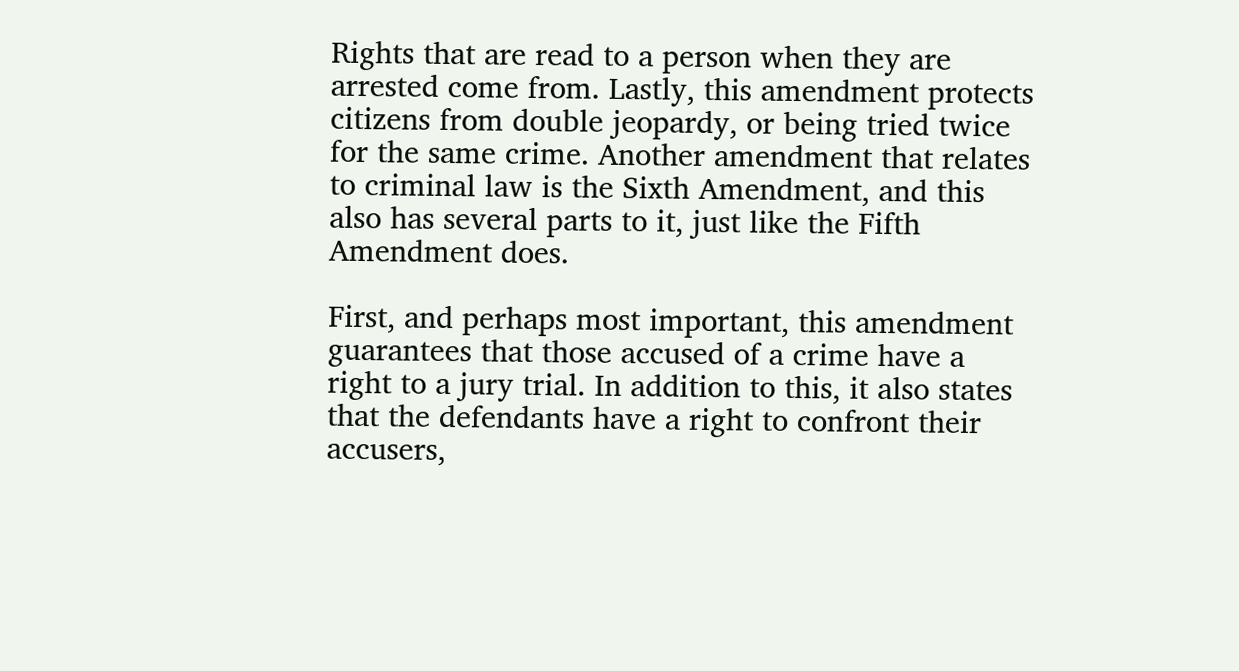Rights that are read to a person when they are arrested come from. Lastly, this amendment protects citizens from double jeopardy, or being tried twice for the same crime. Another amendment that relates to criminal law is the Sixth Amendment, and this also has several parts to it, just like the Fifth Amendment does.

First, and perhaps most important, this amendment guarantees that those accused of a crime have a right to a jury trial. In addition to this, it also states that the defendants have a right to confront their accusers,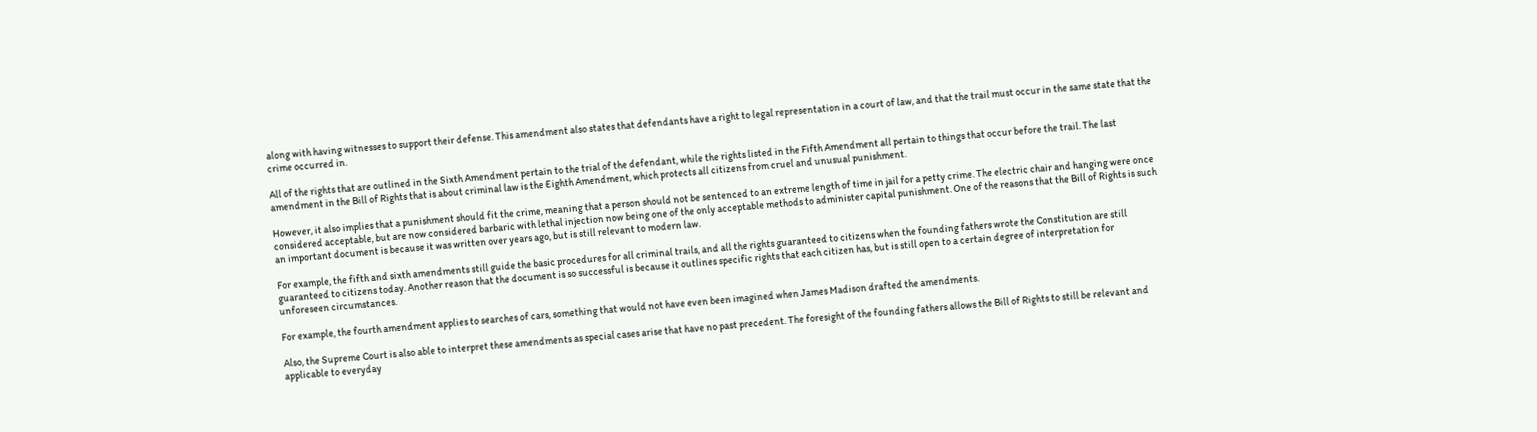along with having witnesses to support their defense. This amendment also states that defendants have a right to legal representation in a court of law, and that the trail must occur in the same state that the crime occurred in.

All of the rights that are outlined in the Sixth Amendment pertain to the trial of the defendant, while the rights listed in the Fifth Amendment all pertain to things that occur before the trail. The last amendment in the Bill of Rights that is about criminal law is the Eighth Amendment, which protects all citizens from cruel and unusual punishment.

However, it also implies that a punishment should fit the crime, meaning that a person should not be sentenced to an extreme length of time in jail for a petty crime. The electric chair and hanging were once considered acceptable, but are now considered barbaric with lethal injection now being one of the only acceptable methods to administer capital punishment. One of the reasons that the Bill of Rights is such an important document is because it was written over years ago, but is still relevant to modern law.

For example, the fifth and sixth amendments still guide the basic procedures for all criminal trails, and all the rights guaranteed to citizens when the founding fathers wrote the Constitution are still guaranteed to citizens today. Another reason that the document is so successful is because it outlines specific rights that each citizen has, but is still open to a certain degree of interpretation for unforeseen circumstances.

For example, the fourth amendment applies to searches of cars, something that would not have even been imagined when James Madison drafted the amendments.

Also, the Supreme Court is also able to interpret these amendments as special cases arise that have no past precedent. The foresight of the founding fathers allows the Bill of Rights to still be relevant and applicable to everyday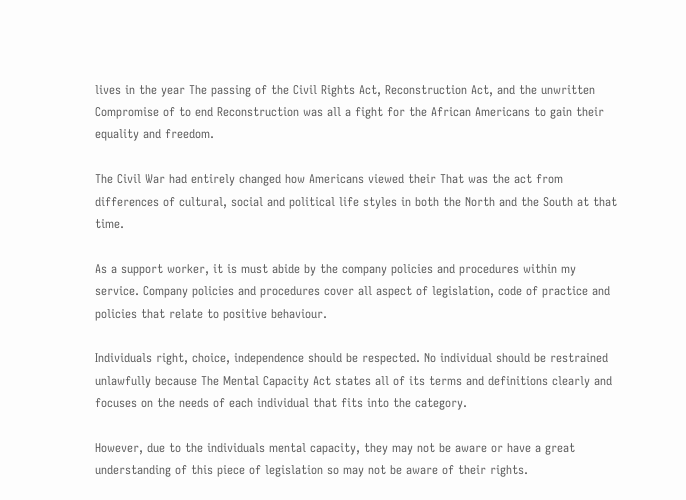lives in the year The passing of the Civil Rights Act, Reconstruction Act, and the unwritten Compromise of to end Reconstruction was all a fight for the African Americans to gain their equality and freedom.

The Civil War had entirely changed how Americans viewed their That was the act from differences of cultural, social and political life styles in both the North and the South at that time.

As a support worker, it is must abide by the company policies and procedures within my service. Company policies and procedures cover all aspect of legislation, code of practice and policies that relate to positive behaviour.

Individuals right, choice, independence should be respected. No individual should be restrained unlawfully because The Mental Capacity Act states all of its terms and definitions clearly and focuses on the needs of each individual that fits into the category.

However, due to the individuals mental capacity, they may not be aware or have a great understanding of this piece of legislation so may not be aware of their rights.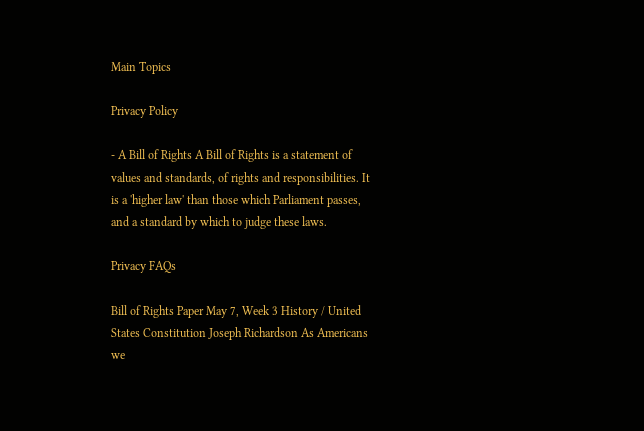Main Topics

Privacy Policy

- A Bill of Rights A Bill of Rights is a statement of values and standards, of rights and responsibilities. It is a 'higher law' than those which Parliament passes, and a standard by which to judge these laws.

Privacy FAQs

Bill of Rights Paper May 7, Week 3 History / United States Constitution Joseph Richardson As Americans we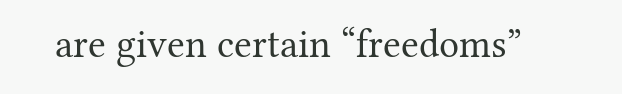are given certain “freedoms”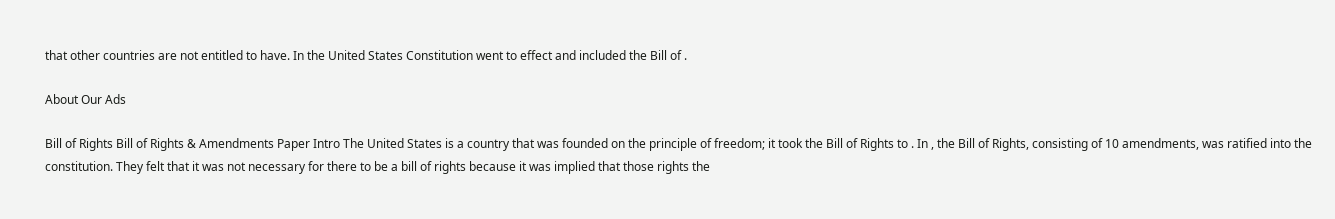that other countries are not entitled to have. In the United States Constitution went to effect and included the Bill of .

About Our Ads

Bill of Rights Bill of Rights & Amendments Paper Intro The United States is a country that was founded on the principle of freedom; it took the Bill of Rights to . In , the Bill of Rights, consisting of 10 amendments, was ratified into the constitution. They felt that it was not necessary for there to be a bill of rights because it was implied that those rights the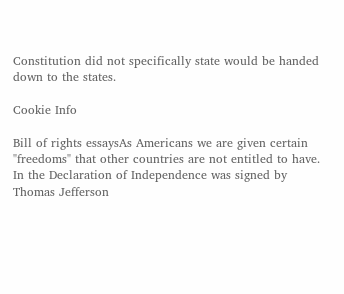Constitution did not specifically state would be handed down to the states.

Cookie Info

Bill of rights essaysAs Americans we are given certain "freedoms" that other countries are not entitled to have. In the Declaration of Independence was signed by Thomas Jefferson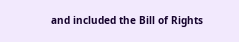and included the Bill of Rights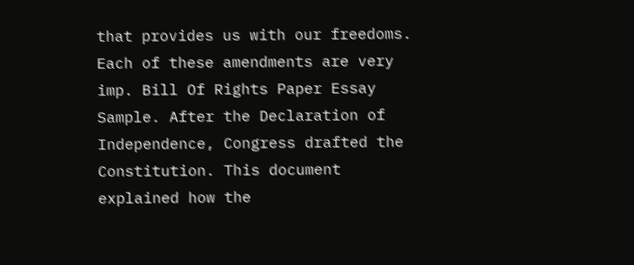that provides us with our freedoms. Each of these amendments are very imp. Bill Of Rights Paper Essay Sample. After the Declaration of Independence, Congress drafted the Constitution. This document explained how the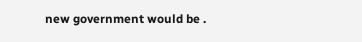new government would be .